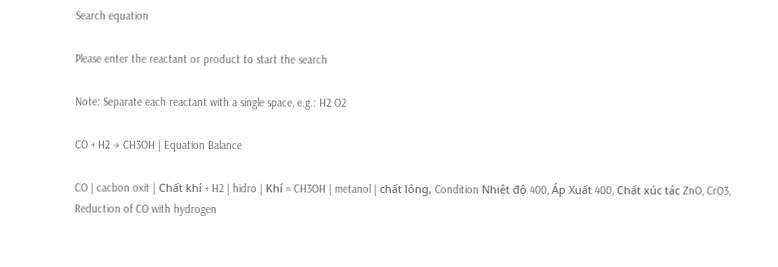Search equation

Please enter the reactant or product to start the search

Note: Separate each reactant with a single space, e.g.: H2 O2

CO + H2 → CH3OH | Equation Balance

CO | cacbon oxit | Chất khí + H2 | hidro | Khí = CH3OH | metanol | chất lỏng, Condition Nhiệt độ 400, Áp Xuất 400, Chất xúc tác ZnO, CrO3, Reduction of CO with hydrogen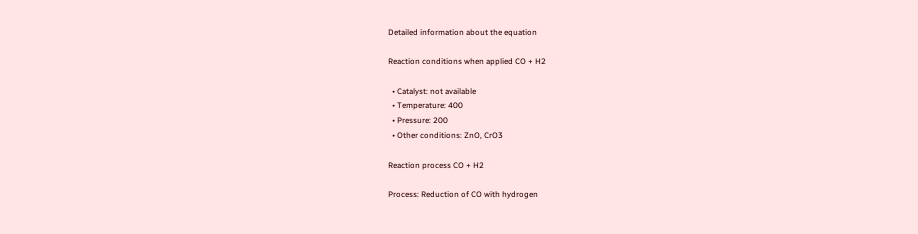Detailed information about the equation

Reaction conditions when applied CO + H2

  • Catalyst: not available
  • Temperature: 400
  • Pressure: 200
  • Other conditions: ZnO, CrO3

Reaction process CO + H2

Process: Reduction of CO with hydrogen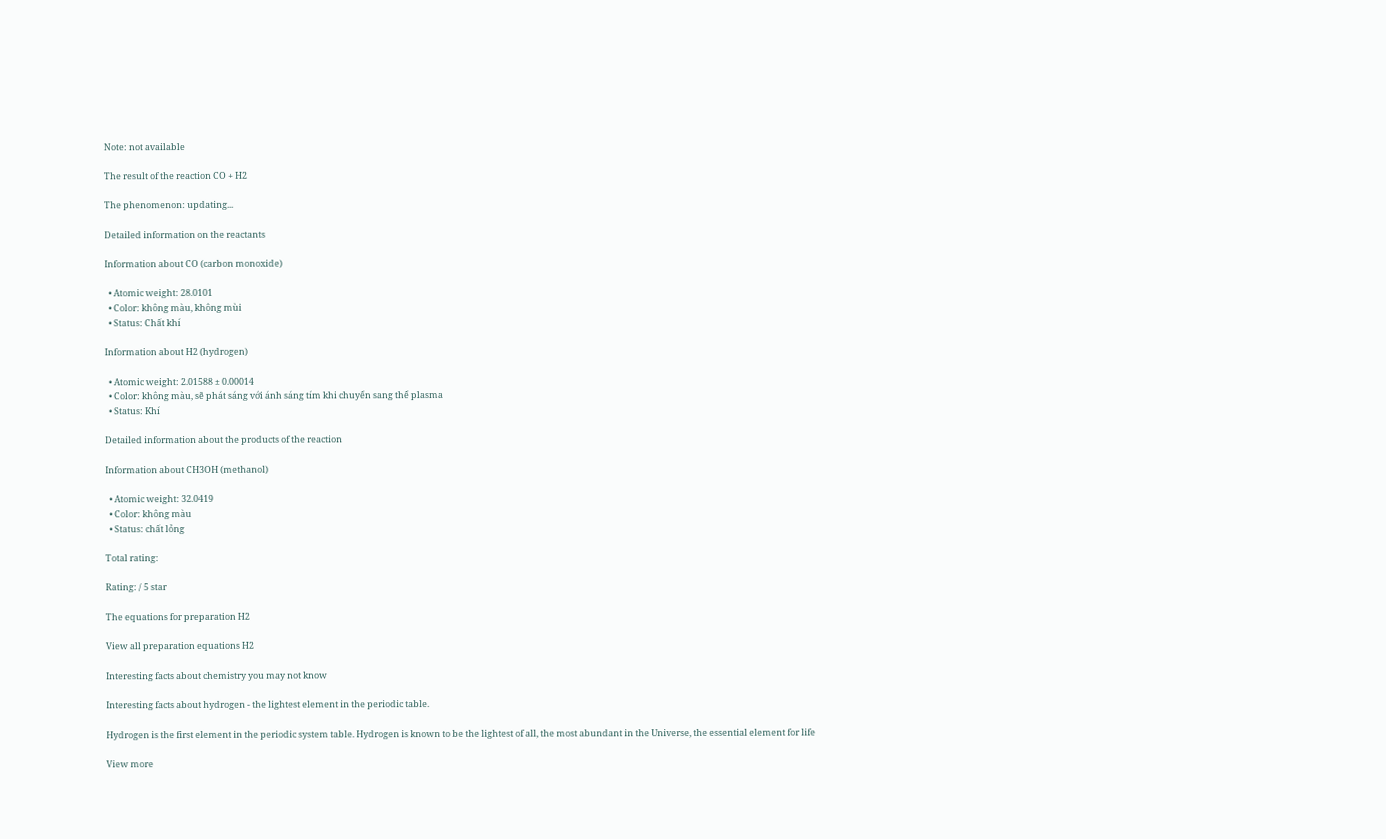Note: not available

The result of the reaction CO + H2

The phenomenon: updating...

Detailed information on the reactants

Information about CO (carbon monoxide)

  • Atomic weight: 28.0101
  • Color: không màu, không mùi
  • Status: Chất khí

Information about H2 (hydrogen)

  • Atomic weight: 2.01588 ± 0.00014
  • Color: không màu, sẽ phát sáng với ánh sáng tím khi chuyển sang thể plasma
  • Status: Khí

Detailed information about the products of the reaction

Information about CH3OH (methanol)

  • Atomic weight: 32.0419
  • Color: không màu
  • Status: chất lỏng

Total rating:

Rating: / 5 star

The equations for preparation H2

View all preparation equations H2

Interesting facts about chemistry you may not know

Interesting facts about hydrogen - the lightest element in the periodic table.

Hydrogen is the first element in the periodic system table. Hydrogen is known to be the lightest of all, the most abundant in the Universe, the essential element for life

View more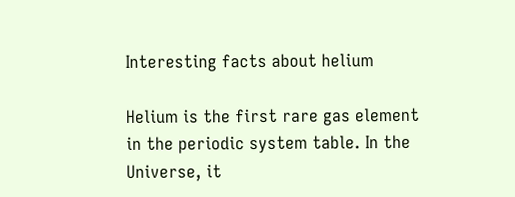Interesting facts about helium

Helium is the first rare gas element in the periodic system table. In the Universe, it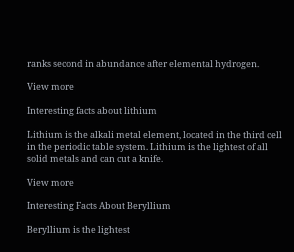ranks second in abundance after elemental hydrogen.

View more

Interesting facts about lithium

Lithium is the alkali metal element, located in the third cell in the periodic table system. Lithium is the lightest of all solid metals and can cut a knife.

View more

Interesting Facts About Beryllium

Beryllium is the lightest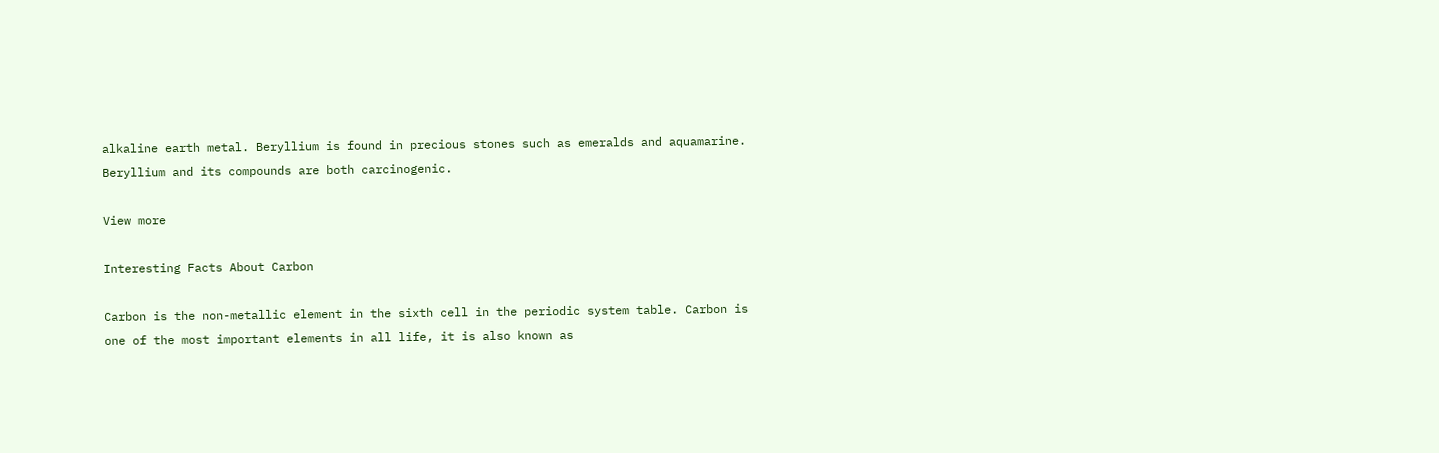alkaline earth metal. Beryllium is found in precious stones such as emeralds and aquamarine. Beryllium and its compounds are both carcinogenic.

View more

Interesting Facts About Carbon

Carbon is the non-metallic element in the sixth cell in the periodic system table. Carbon is one of the most important elements in all life, it is also known as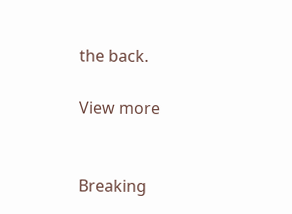the back.

View more


Breaking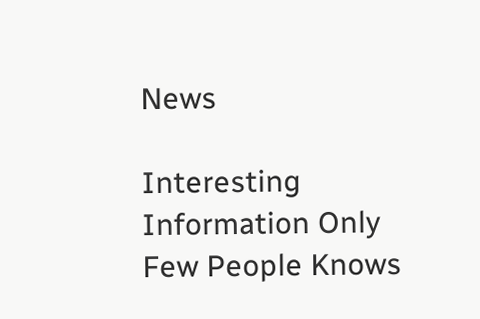News

Interesting Information Only Few People Knows